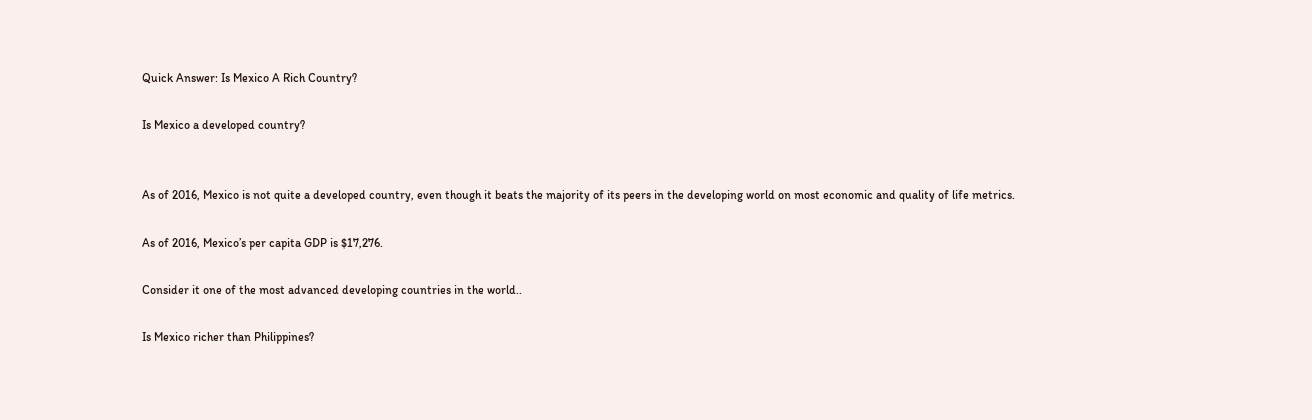Quick Answer: Is Mexico A Rich Country?

Is Mexico a developed country?


As of 2016, Mexico is not quite a developed country, even though it beats the majority of its peers in the developing world on most economic and quality of life metrics.

As of 2016, Mexico’s per capita GDP is $17,276.

Consider it one of the most advanced developing countries in the world..

Is Mexico richer than Philippines?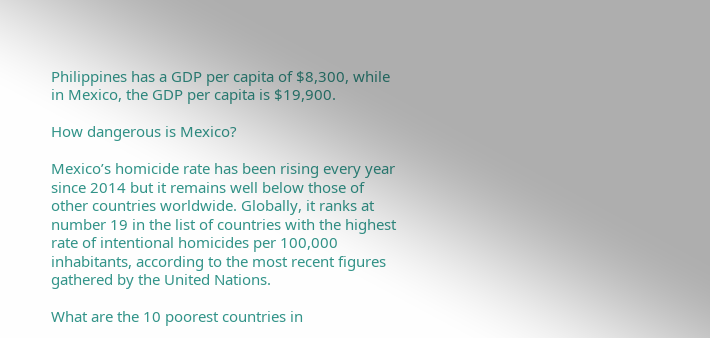Philippines has a GDP per capita of $8,300, while in Mexico, the GDP per capita is $19,900.

How dangerous is Mexico?

Mexico’s homicide rate has been rising every year since 2014 but it remains well below those of other countries worldwide. Globally, it ranks at number 19 in the list of countries with the highest rate of intentional homicides per 100,000 inhabitants, according to the most recent figures gathered by the United Nations.

What are the 10 poorest countries in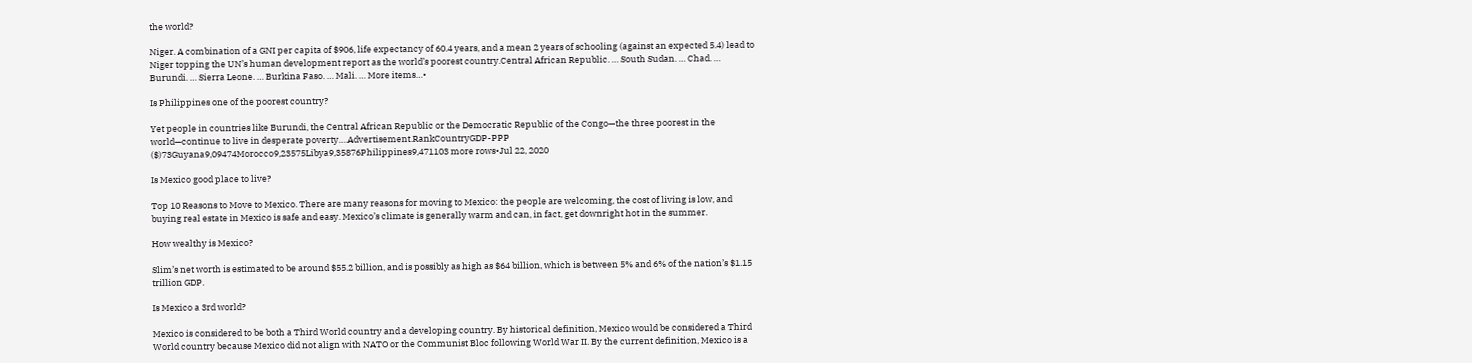the world?

Niger. A combination of a GNI per capita of $906, life expectancy of 60.4 years, and a mean 2 years of schooling (against an expected 5.4) lead to Niger topping the UN’s human development report as the world’s poorest country.Central African Republic. … South Sudan. … Chad. … Burundi. … Sierra Leone. … Burkina Faso. … Mali. … More items…•

Is Philippines one of the poorest country?

Yet people in countries like Burundi, the Central African Republic or the Democratic Republic of the Congo—the three poorest in the world—continue to live in desperate poverty….Advertisement.RankCountryGDP-PPP ($)73Guyana9,09474Morocco9,23575Libya9,35876Philippines9,471103 more rows•Jul 22, 2020

Is Mexico good place to live?

Top 10 Reasons to Move to Mexico. There are many reasons for moving to Mexico: the people are welcoming, the cost of living is low, and buying real estate in Mexico is safe and easy. Mexico’s climate is generally warm and can, in fact, get downright hot in the summer.

How wealthy is Mexico?

Slim’s net worth is estimated to be around $55.2 billion, and is possibly as high as $64 billion, which is between 5% and 6% of the nation’s $1.15 trillion GDP.

Is Mexico a 3rd world?

Mexico is considered to be both a Third World country and a developing country. By historical definition, Mexico would be considered a Third World country because Mexico did not align with NATO or the Communist Bloc following World War II. By the current definition, Mexico is a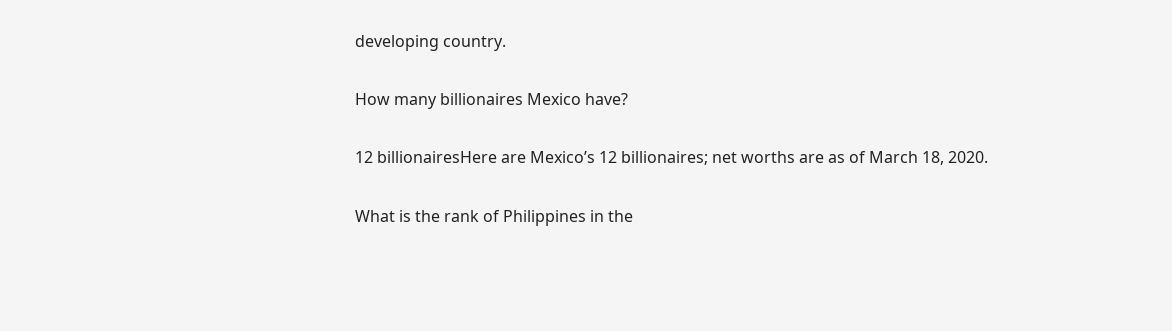developing country.

How many billionaires Mexico have?

12 billionairesHere are Mexico’s 12 billionaires; net worths are as of March 18, 2020.

What is the rank of Philippines in the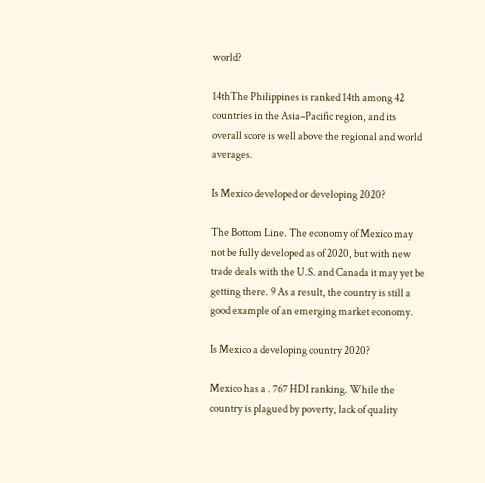world?

14thThe Philippines is ranked 14th among 42 countries in the Asia–Pacific region, and its overall score is well above the regional and world averages.

Is Mexico developed or developing 2020?

The Bottom Line. The economy of Mexico may not be fully developed as of 2020, but with new trade deals with the U.S. and Canada it may yet be getting there. 9 As a result, the country is still a good example of an emerging market economy.

Is Mexico a developing country 2020?

Mexico has a . 767 HDI ranking. While the country is plagued by poverty, lack of quality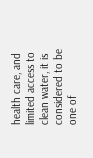health care, and limited access to clean water, it is considered to be one of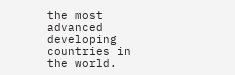the most advanced developing countries in the world.